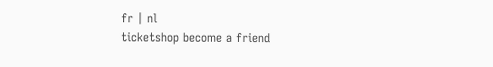fr | nl
ticketshop become a friend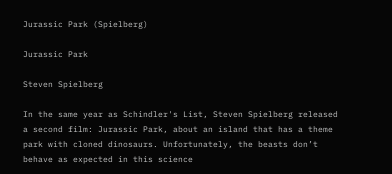Jurassic Park (Spielberg)

Jurassic Park

Steven Spielberg

In the same year as Schindler's List, Steven Spielberg released a second film: Jurassic Park, about an island that has a theme park with cloned dinosaurs. Unfortunately, the beasts don’t behave as expected in this science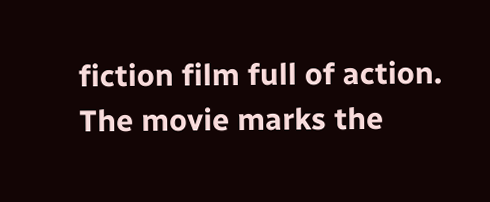fiction film full of action. The movie marks the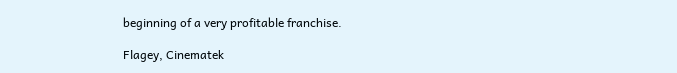beginning of a very profitable franchise.

Flagey, Cinematek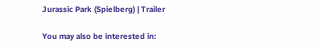Jurassic Park (Spielberg) | Trailer

You may also be interested in: